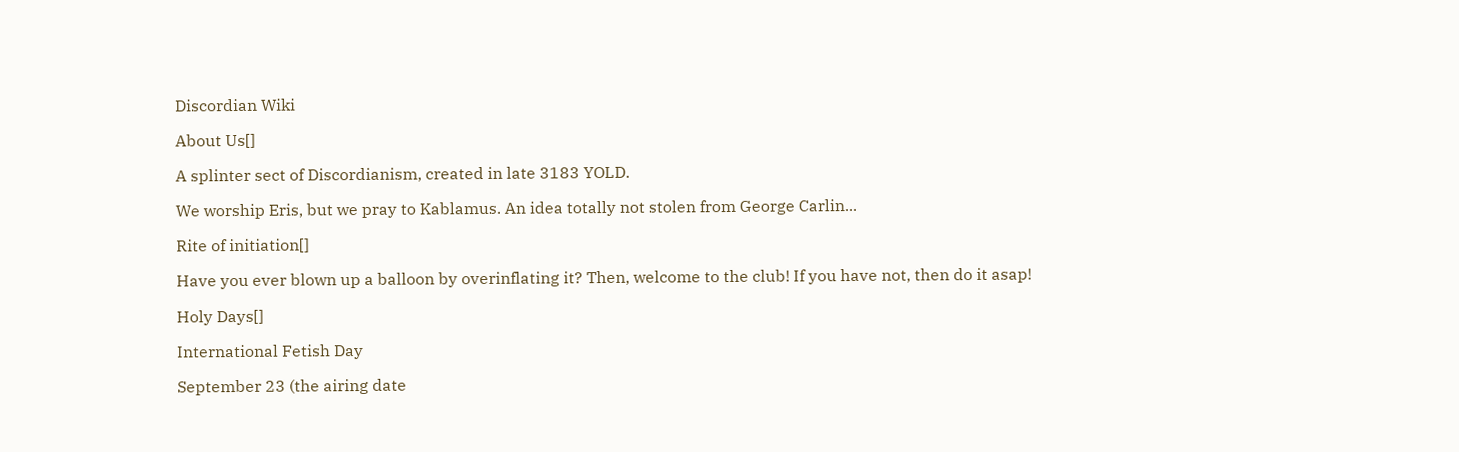Discordian Wiki

About Us[]

A splinter sect of Discordianism, created in late 3183 YOLD.

We worship Eris, but we pray to Kablamus. An idea totally not stolen from George Carlin...

Rite of initiation[]

Have you ever blown up a balloon by overinflating it? Then, welcome to the club! If you have not, then do it asap!

Holy Days[]

International Fetish Day

September 23 (the airing date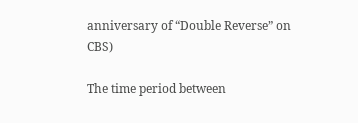anniversary of “Double Reverse” on CBS)

The time period between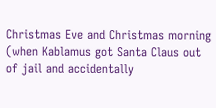Christmas Eve and Christmas morning (when Kablamus got Santa Claus out of jail and accidentally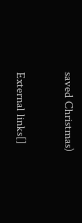saved Christmas)

External links[]